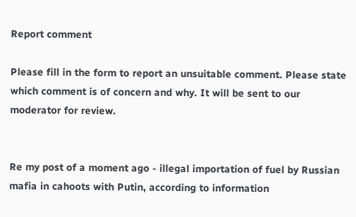Report comment

Please fill in the form to report an unsuitable comment. Please state which comment is of concern and why. It will be sent to our moderator for review.


Re my post of a moment ago - illegal importation of fuel by Russian mafia in cahoots with Putin, according to information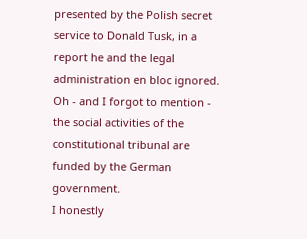presented by the Polish secret service to Donald Tusk, in a report he and the legal administration en bloc ignored.
Oh - and I forgot to mention - the social activities of the constitutional tribunal are funded by the German government.
I honestly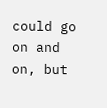could go on and on, but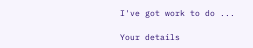I've got work to do ...

Your details